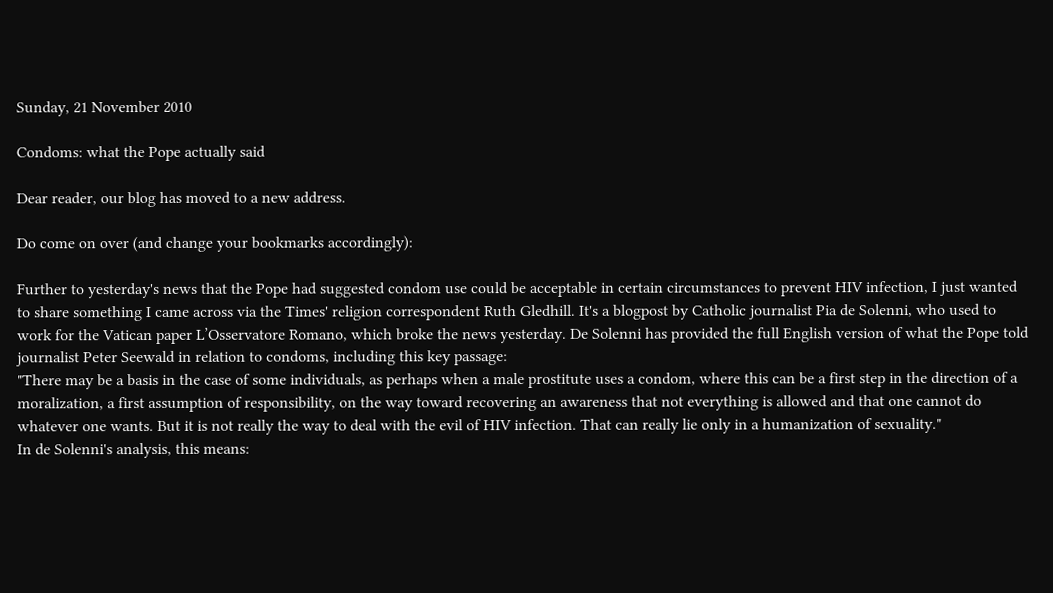Sunday, 21 November 2010

Condoms: what the Pope actually said

Dear reader, our blog has moved to a new address.

Do come on over (and change your bookmarks accordingly):

Further to yesterday's news that the Pope had suggested condom use could be acceptable in certain circumstances to prevent HIV infection, I just wanted to share something I came across via the Times' religion correspondent Ruth Gledhill. It's a blogpost by Catholic journalist Pia de Solenni, who used to work for the Vatican paper L’Osservatore Romano, which broke the news yesterday. De Solenni has provided the full English version of what the Pope told journalist Peter Seewald in relation to condoms, including this key passage:
"There may be a basis in the case of some individuals, as perhaps when a male prostitute uses a condom, where this can be a first step in the direction of a moralization, a first assumption of responsibility, on the way toward recovering an awareness that not everything is allowed and that one cannot do whatever one wants. But it is not really the way to deal with the evil of HIV infection. That can really lie only in a humanization of sexuality."
In de Solenni's analysis, this means: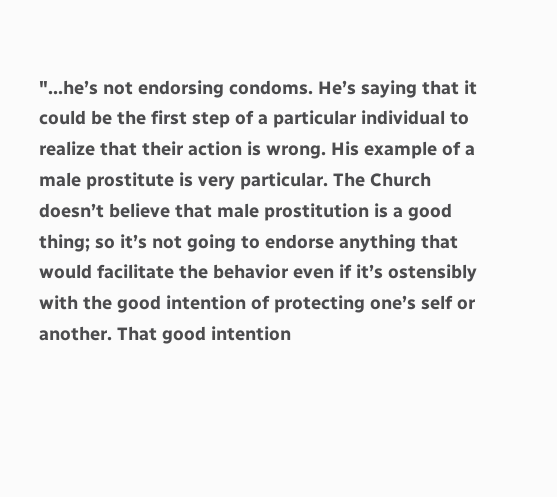"...he’s not endorsing condoms. He’s saying that it could be the first step of a particular individual to realize that their action is wrong. His example of a male prostitute is very particular. The Church doesn’t believe that male prostitution is a good thing; so it’s not going to endorse anything that would facilitate the behavior even if it’s ostensibly with the good intention of protecting one’s self or another. That good intention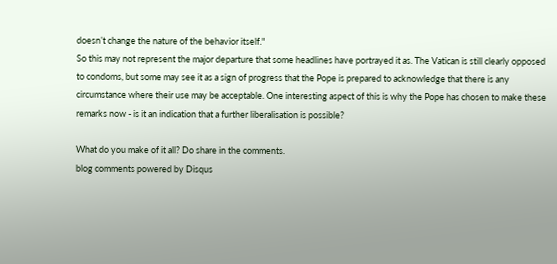doesn’t change the nature of the behavior itself."
So this may not represent the major departure that some headlines have portrayed it as. The Vatican is still clearly opposed to condoms, but some may see it as a sign of progress that the Pope is prepared to acknowledge that there is any circumstance where their use may be acceptable. One interesting aspect of this is why the Pope has chosen to make these remarks now - is it an indication that a further liberalisation is possible?

What do you make of it all? Do share in the comments.
blog comments powered by Disqus